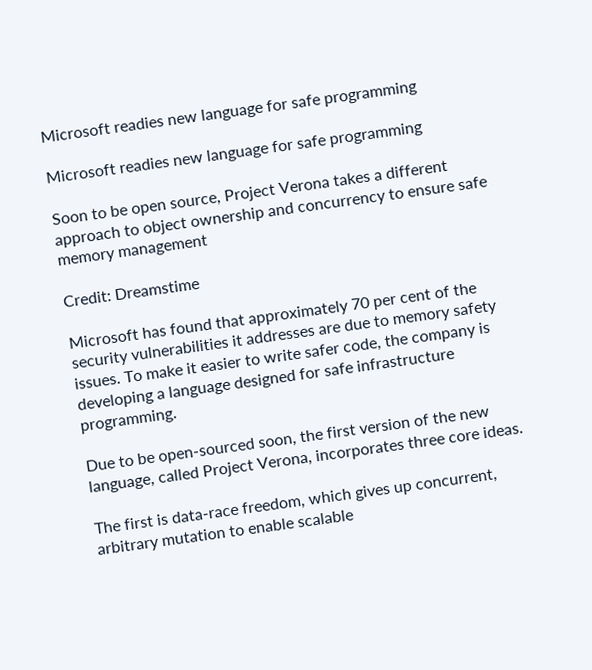Microsoft readies new language for safe programming

Microsoft readies new language for safe programming

Soon to be open source, Project Verona takes a different approach to object ownership and concurrency to ensure safe memory management

Credit: Dreamstime

Microsoft has found that approximately 70 per cent of the security vulnerabilities it addresses are due to memory safety issues. To make it easier to write safer code, the company is developing a language designed for safe infrastructure programming.

Due to be open-sourced soon, the first version of the new language, called Project Verona, incorporates three core ideas.

The first is data-race freedom, which gives up concurrent, arbitrary mutation to enable scalable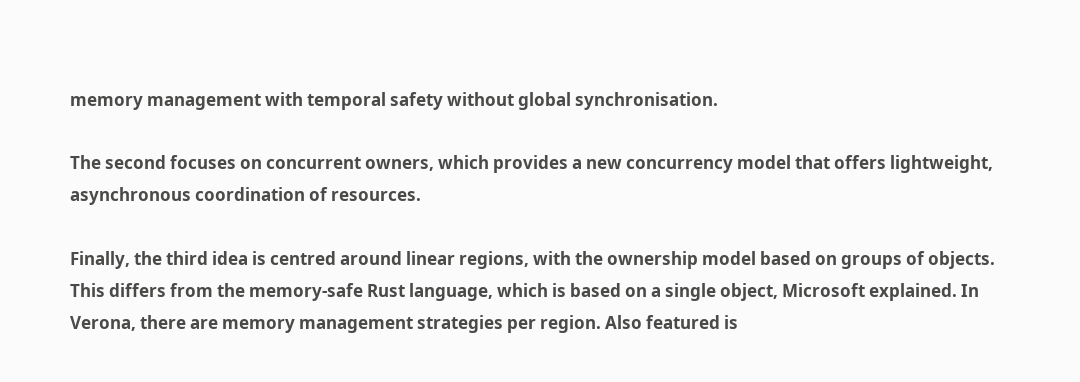memory management with temporal safety without global synchronisation.

The second focuses on concurrent owners, which provides a new concurrency model that offers lightweight, asynchronous coordination of resources.

Finally, the third idea is centred around linear regions, with the ownership model based on groups of objects. This differs from the memory-safe Rust language, which is based on a single object, Microsoft explained. In Verona, there are memory management strategies per region. Also featured is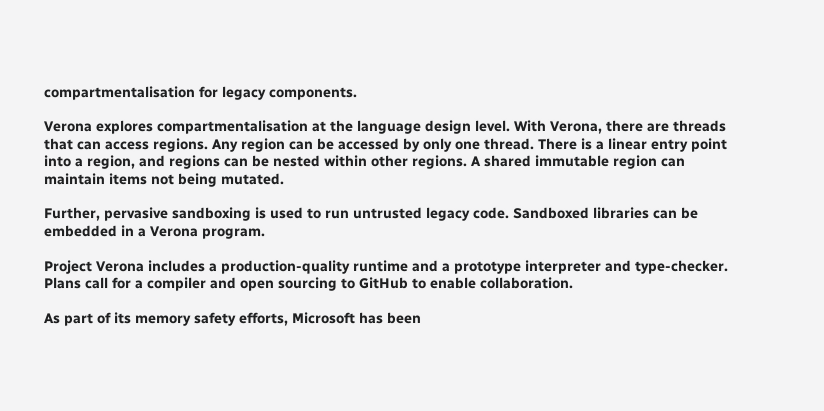compartmentalisation for legacy components.

Verona explores compartmentalisation at the language design level. With Verona, there are threads that can access regions. Any region can be accessed by only one thread. There is a linear entry point into a region, and regions can be nested within other regions. A shared immutable region can maintain items not being mutated.

Further, pervasive sandboxing is used to run untrusted legacy code. Sandboxed libraries can be embedded in a Verona program.

Project Verona includes a production-quality runtime and a prototype interpreter and type-checker. Plans call for a compiler and open sourcing to GitHub to enable collaboration.

As part of its memory safety efforts, Microsoft has been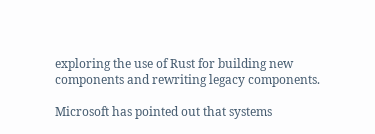exploring the use of Rust for building new components and rewriting legacy components.

Microsoft has pointed out that systems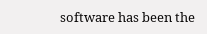software has been the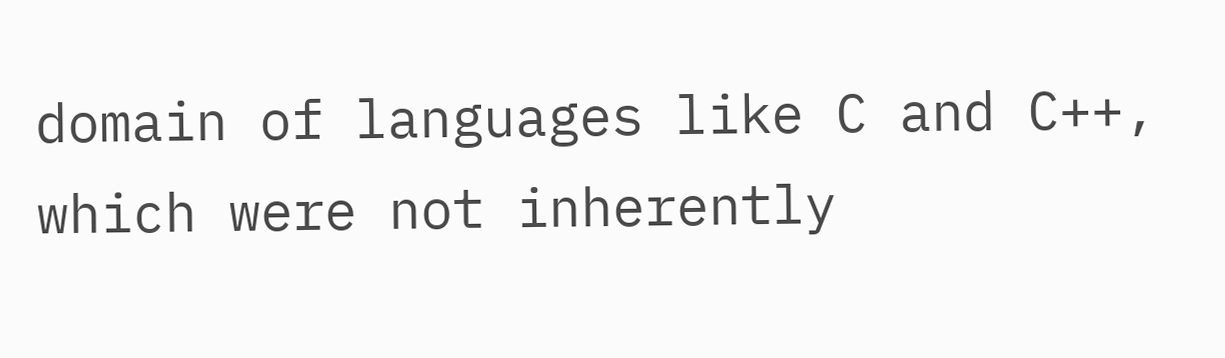domain of languages like C and C++, which were not inherently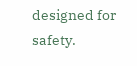designed for safety.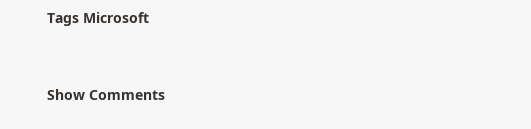Tags Microsoft


Show Comments